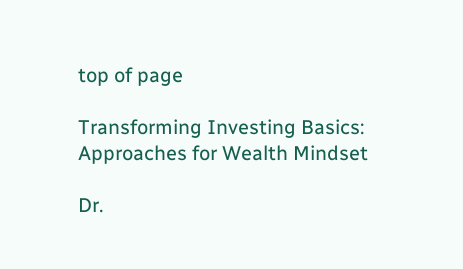top of page

Transforming Investing Basics: Approaches for Wealth Mindset

Dr.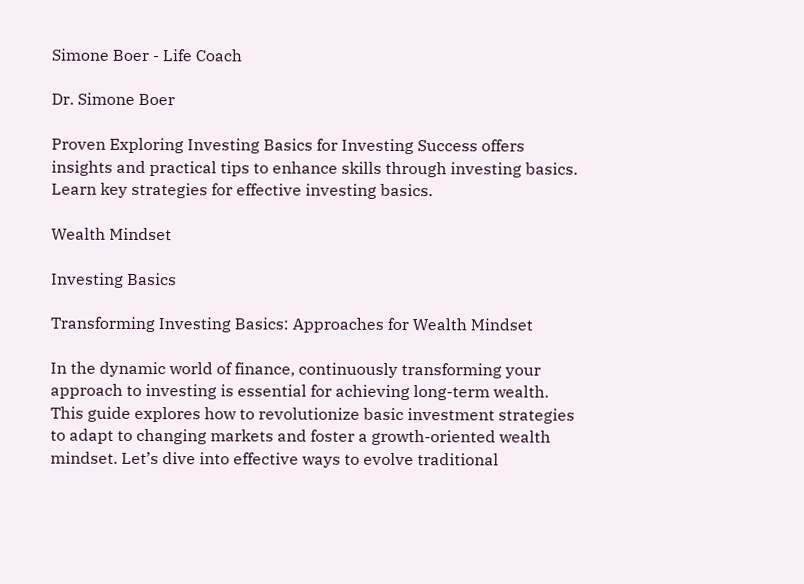Simone Boer - Life Coach

Dr. Simone Boer

Proven Exploring Investing Basics for Investing Success offers insights and practical tips to enhance skills through investing basics. Learn key strategies for effective investing basics.

Wealth Mindset

Investing Basics

Transforming Investing Basics: Approaches for Wealth Mindset

In the dynamic world of finance, continuously transforming your approach to investing is essential for achieving long-term wealth. This guide explores how to revolutionize basic investment strategies to adapt to changing markets and foster a growth-oriented wealth mindset. Let’s dive into effective ways to evolve traditional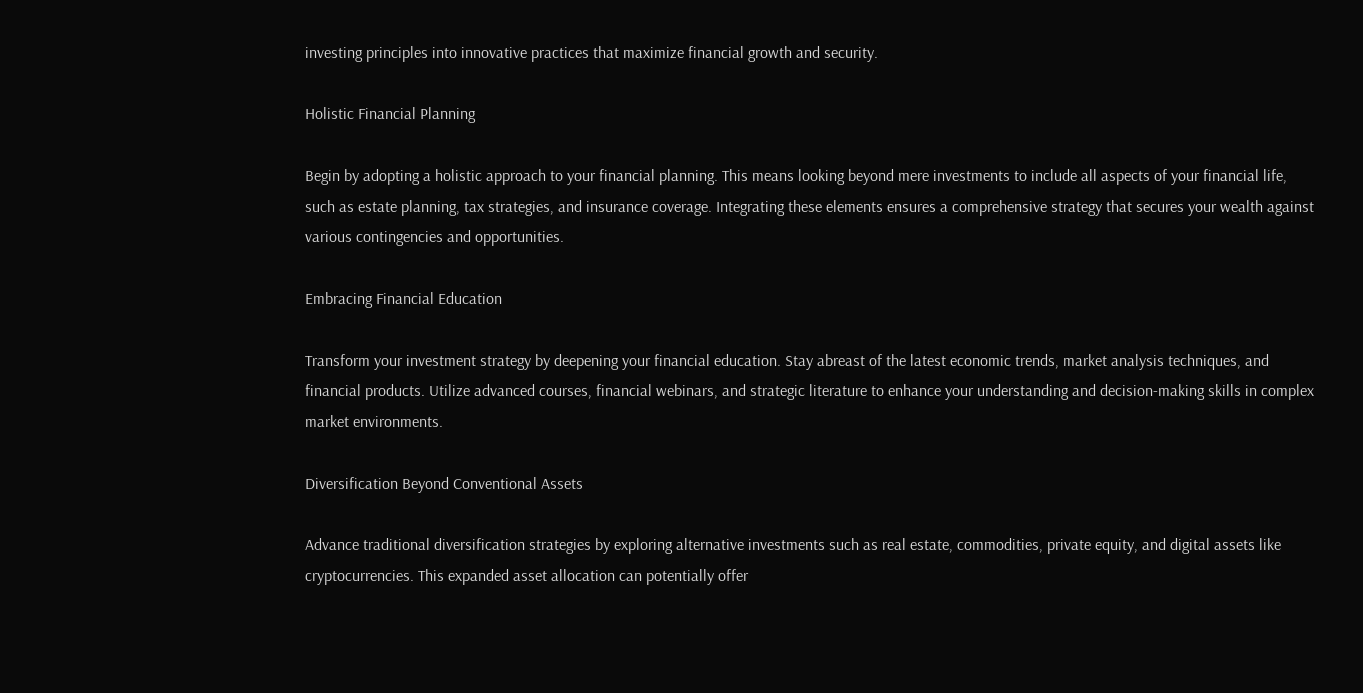investing principles into innovative practices that maximize financial growth and security.

Holistic Financial Planning

Begin by adopting a holistic approach to your financial planning. This means looking beyond mere investments to include all aspects of your financial life, such as estate planning, tax strategies, and insurance coverage. Integrating these elements ensures a comprehensive strategy that secures your wealth against various contingencies and opportunities.

Embracing Financial Education

Transform your investment strategy by deepening your financial education. Stay abreast of the latest economic trends, market analysis techniques, and financial products. Utilize advanced courses, financial webinars, and strategic literature to enhance your understanding and decision-making skills in complex market environments.

Diversification Beyond Conventional Assets

Advance traditional diversification strategies by exploring alternative investments such as real estate, commodities, private equity, and digital assets like cryptocurrencies. This expanded asset allocation can potentially offer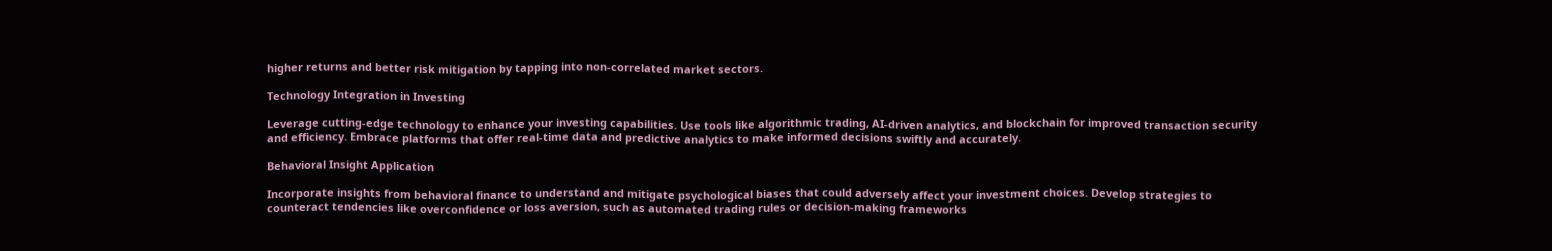higher returns and better risk mitigation by tapping into non-correlated market sectors.

Technology Integration in Investing

Leverage cutting-edge technology to enhance your investing capabilities. Use tools like algorithmic trading, AI-driven analytics, and blockchain for improved transaction security and efficiency. Embrace platforms that offer real-time data and predictive analytics to make informed decisions swiftly and accurately.

Behavioral Insight Application

Incorporate insights from behavioral finance to understand and mitigate psychological biases that could adversely affect your investment choices. Develop strategies to counteract tendencies like overconfidence or loss aversion, such as automated trading rules or decision-making frameworks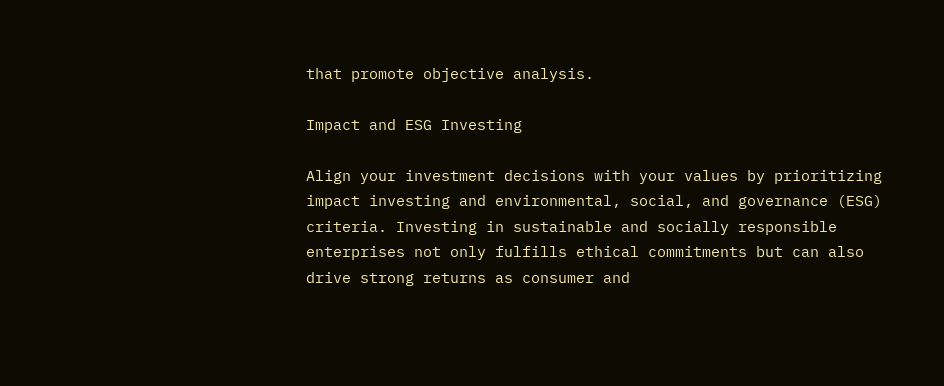that promote objective analysis.

Impact and ESG Investing

Align your investment decisions with your values by prioritizing impact investing and environmental, social, and governance (ESG) criteria. Investing in sustainable and socially responsible enterprises not only fulfills ethical commitments but can also drive strong returns as consumer and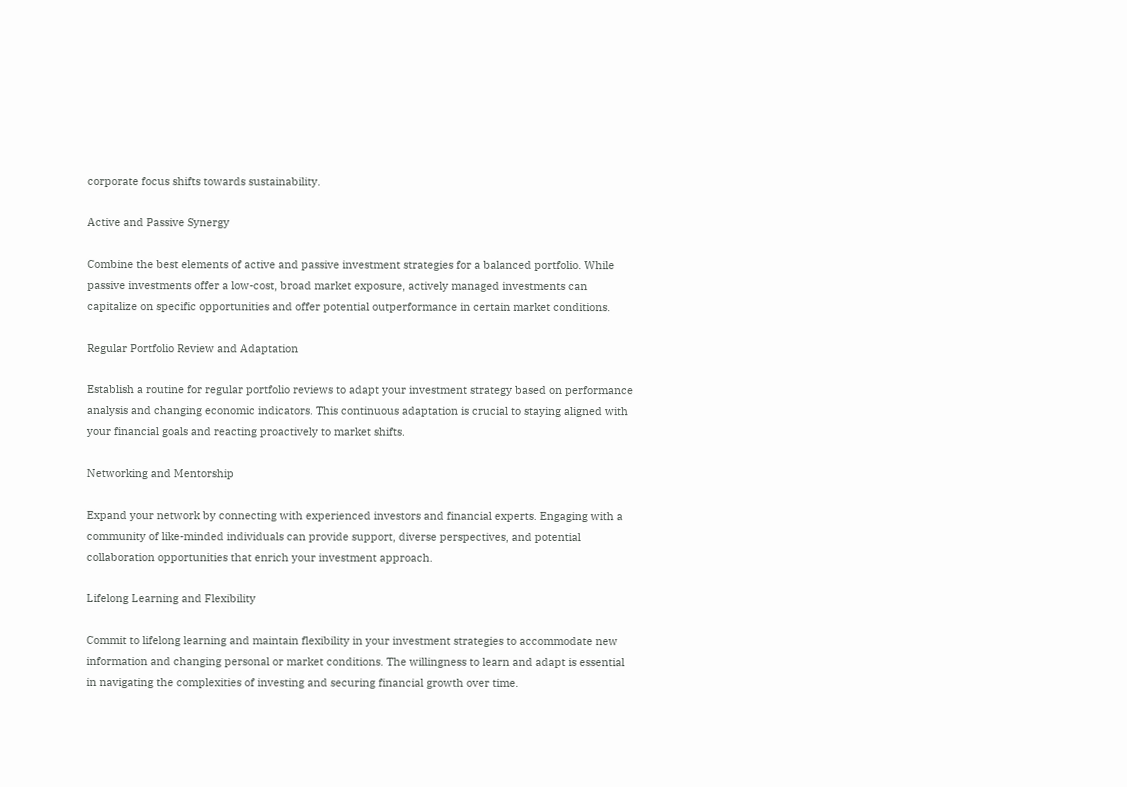corporate focus shifts towards sustainability.

Active and Passive Synergy

Combine the best elements of active and passive investment strategies for a balanced portfolio. While passive investments offer a low-cost, broad market exposure, actively managed investments can capitalize on specific opportunities and offer potential outperformance in certain market conditions.

Regular Portfolio Review and Adaptation

Establish a routine for regular portfolio reviews to adapt your investment strategy based on performance analysis and changing economic indicators. This continuous adaptation is crucial to staying aligned with your financial goals and reacting proactively to market shifts.

Networking and Mentorship

Expand your network by connecting with experienced investors and financial experts. Engaging with a community of like-minded individuals can provide support, diverse perspectives, and potential collaboration opportunities that enrich your investment approach.

Lifelong Learning and Flexibility

Commit to lifelong learning and maintain flexibility in your investment strategies to accommodate new information and changing personal or market conditions. The willingness to learn and adapt is essential in navigating the complexities of investing and securing financial growth over time.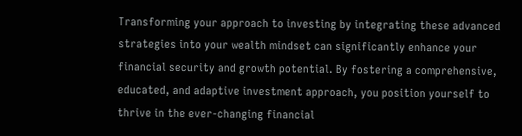Transforming your approach to investing by integrating these advanced strategies into your wealth mindset can significantly enhance your financial security and growth potential. By fostering a comprehensive, educated, and adaptive investment approach, you position yourself to thrive in the ever-changing financial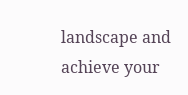landscape and achieve your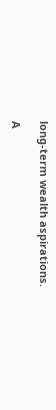long-term wealth aspirations.

A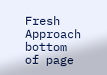Fresh Approach
bottom of page